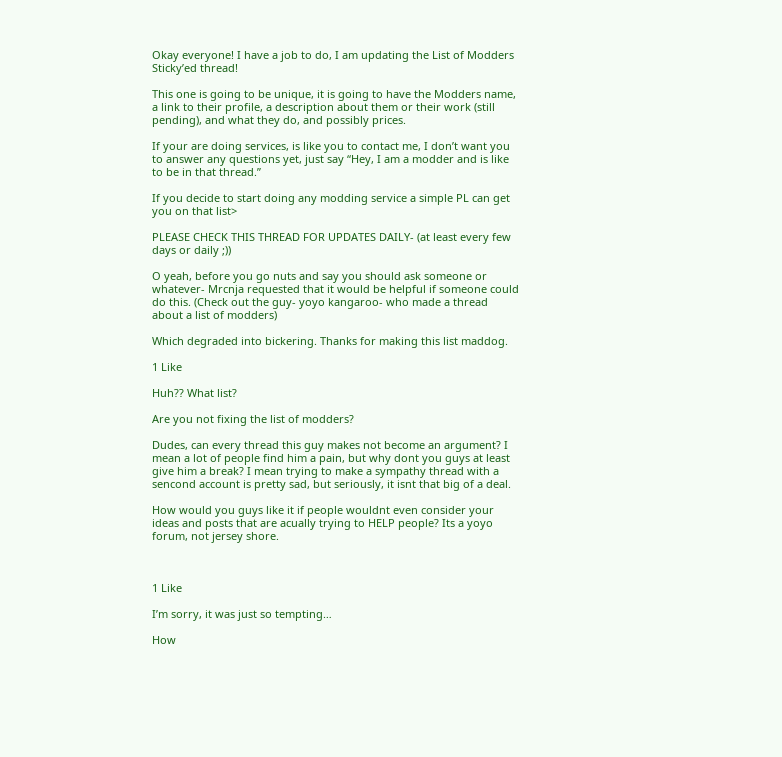Okay everyone! I have a job to do, I am updating the List of Modders Sticky’ed thread!

This one is going to be unique, it is going to have the Modders name, a link to their profile, a description about them or their work (still pending), and what they do, and possibly prices.

If your are doing services, is like you to contact me, I don’t want you to answer any questions yet, just say “Hey, I am a modder and is like to be in that thread.”

If you decide to start doing any modding service a simple PL can get you on that list>

PLEASE CHECK THIS THREAD FOR UPDATES DAILY- (at least every few days or daily ;))

O yeah, before you go nuts and say you should ask someone or whatever- Mrcnja requested that it would be helpful if someone could do this. (Check out the guy- yoyo kangaroo- who made a thread about a list of modders)

Which degraded into bickering. Thanks for making this list maddog.

1 Like

Huh?? What list?

Are you not fixing the list of modders?

Dudes, can every thread this guy makes not become an argument? I mean a lot of people find him a pain, but why dont you guys at least give him a break? I mean trying to make a sympathy thread with a sencond account is pretty sad, but seriously, it isnt that big of a deal.

How would you guys like it if people wouldnt even consider your ideas and posts that are acually trying to HELP people? Its a yoyo forum, not jersey shore.



1 Like

I’m sorry, it was just so tempting…

How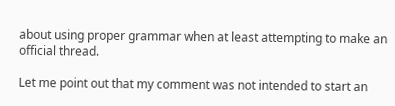about using proper grammar when at least attempting to make an official thread.

Let me point out that my comment was not intended to start an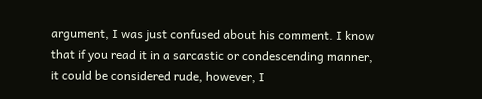argument, I was just confused about his comment. I know that if you read it in a sarcastic or condescending manner, it could be considered rude, however, I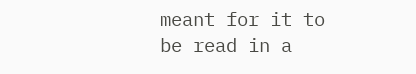meant for it to be read in a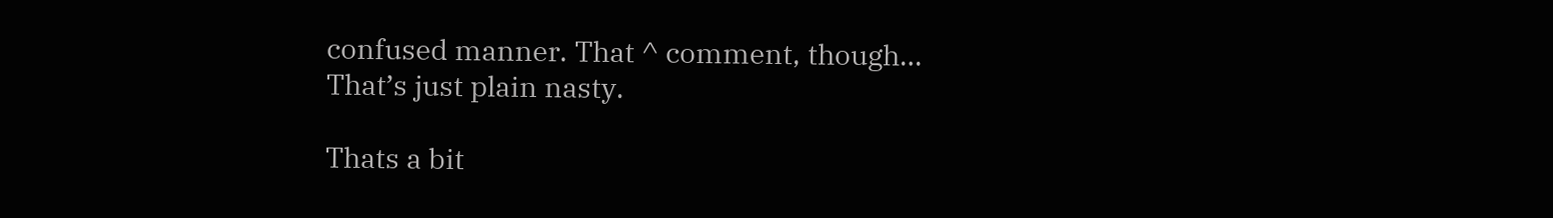confused manner. That ^ comment, though… That’s just plain nasty.

Thats a bit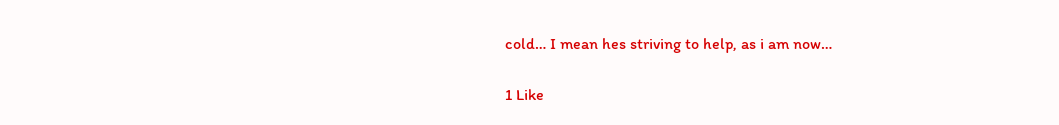cold… I mean hes striving to help, as i am now…

1 Like